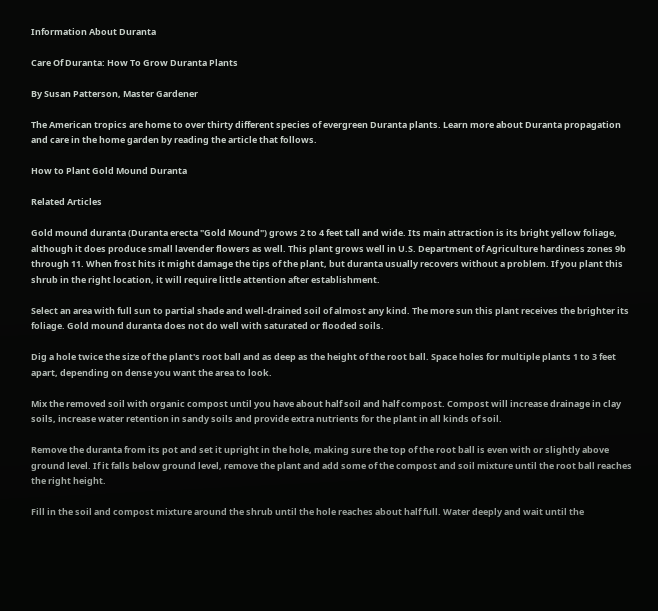Information About Duranta

Care Of Duranta: How To Grow Duranta Plants

By Susan Patterson, Master Gardener

The American tropics are home to over thirty different species of evergreen Duranta plants. Learn more about Duranta propagation and care in the home garden by reading the article that follows.

How to Plant Gold Mound Duranta

Related Articles

Gold mound duranta (Duranta erecta "Gold Mound") grows 2 to 4 feet tall and wide. Its main attraction is its bright yellow foliage, although it does produce small lavender flowers as well. This plant grows well in U.S. Department of Agriculture hardiness zones 9b through 11. When frost hits it might damage the tips of the plant, but duranta usually recovers without a problem. If you plant this shrub in the right location, it will require little attention after establishment.

Select an area with full sun to partial shade and well-drained soil of almost any kind. The more sun this plant receives the brighter its foliage. Gold mound duranta does not do well with saturated or flooded soils.

Dig a hole twice the size of the plant's root ball and as deep as the height of the root ball. Space holes for multiple plants 1 to 3 feet apart, depending on dense you want the area to look.

Mix the removed soil with organic compost until you have about half soil and half compost. Compost will increase drainage in clay soils, increase water retention in sandy soils and provide extra nutrients for the plant in all kinds of soil.

Remove the duranta from its pot and set it upright in the hole, making sure the top of the root ball is even with or slightly above ground level. If it falls below ground level, remove the plant and add some of the compost and soil mixture until the root ball reaches the right height.

Fill in the soil and compost mixture around the shrub until the hole reaches about half full. Water deeply and wait until the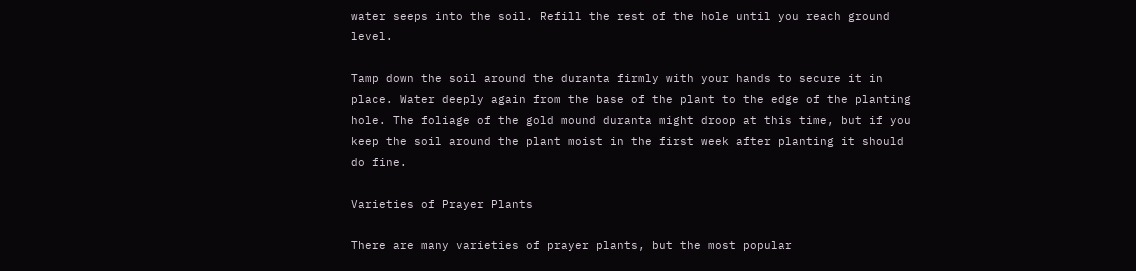water seeps into the soil. Refill the rest of the hole until you reach ground level.

Tamp down the soil around the duranta firmly with your hands to secure it in place. Water deeply again from the base of the plant to the edge of the planting hole. The foliage of the gold mound duranta might droop at this time, but if you keep the soil around the plant moist in the first week after planting it should do fine.

Varieties of Prayer Plants

There are many varieties of prayer plants, but the most popular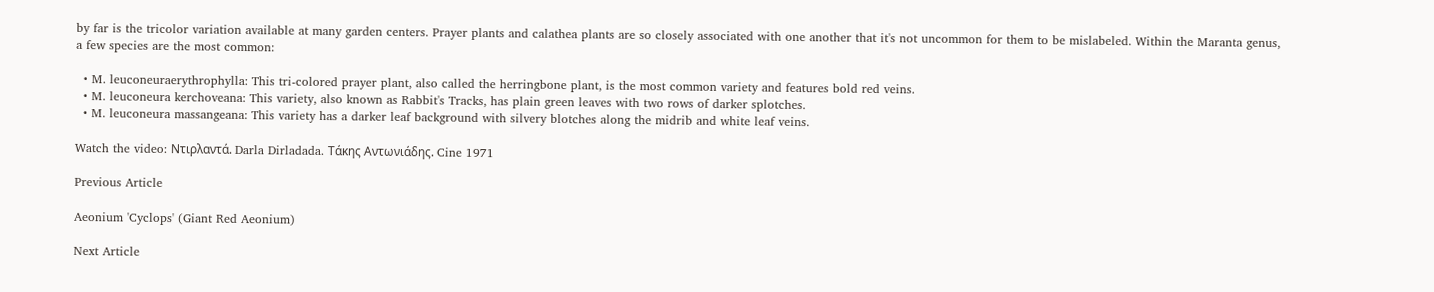by far is the tricolor variation available at many garden centers. Prayer plants and calathea plants are so closely associated with one another that it's not uncommon for them to be mislabeled. Within the Maranta genus, a few species are the most common:

  • M. leuconeuraerythrophylla: This tri-colored prayer plant, also called the herringbone plant, is the most common variety and features bold red veins.
  • M. leuconeura kerchoveana: This variety, also known as Rabbit's Tracks, has plain green leaves with two rows of darker splotches.
  • M. leuconeura massangeana: This variety has a darker leaf background with silvery blotches along the midrib and white leaf veins.

Watch the video: Ντιρλαντά. Darla Dirladada. Τάκης Αντωνιάδης. Cine 1971

Previous Article

Aeonium 'Cyclops' (Giant Red Aeonium)

Next Article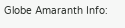Globe Amaranth Info: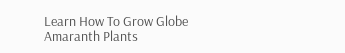Learn How To Grow Globe Amaranth Plants